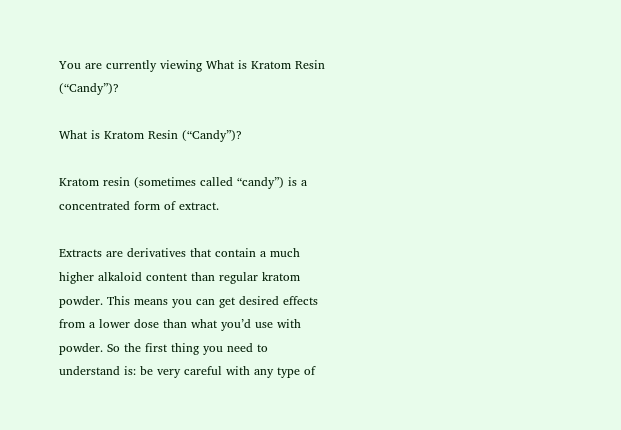You are currently viewing What is Kratom Resin (“Candy”)?

What is Kratom Resin (“Candy”)?

Kratom resin (sometimes called “candy”) is a concentrated form of extract.

Extracts are derivatives that contain a much higher alkaloid content than regular kratom powder. This means you can get desired effects from a lower dose than what you’d use with powder. So the first thing you need to understand is: be very careful with any type of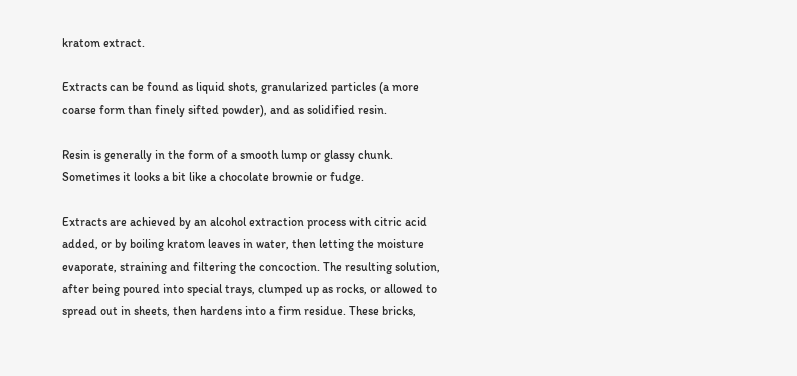kratom extract.

Extracts can be found as liquid shots, granularized particles (a more coarse form than finely sifted powder), and as solidified resin.

Resin is generally in the form of a smooth lump or glassy chunk. Sometimes it looks a bit like a chocolate brownie or fudge.

Extracts are achieved by an alcohol extraction process with citric acid added, or by boiling kratom leaves in water, then letting the moisture evaporate, straining and filtering the concoction. The resulting solution, after being poured into special trays, clumped up as rocks, or allowed to spread out in sheets, then hardens into a firm residue. These bricks,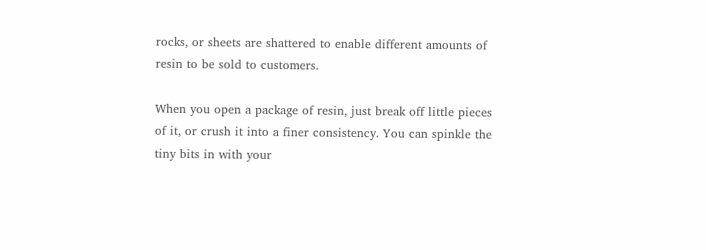rocks, or sheets are shattered to enable different amounts of resin to be sold to customers.

When you open a package of resin, just break off little pieces of it, or crush it into a finer consistency. You can spinkle the tiny bits in with your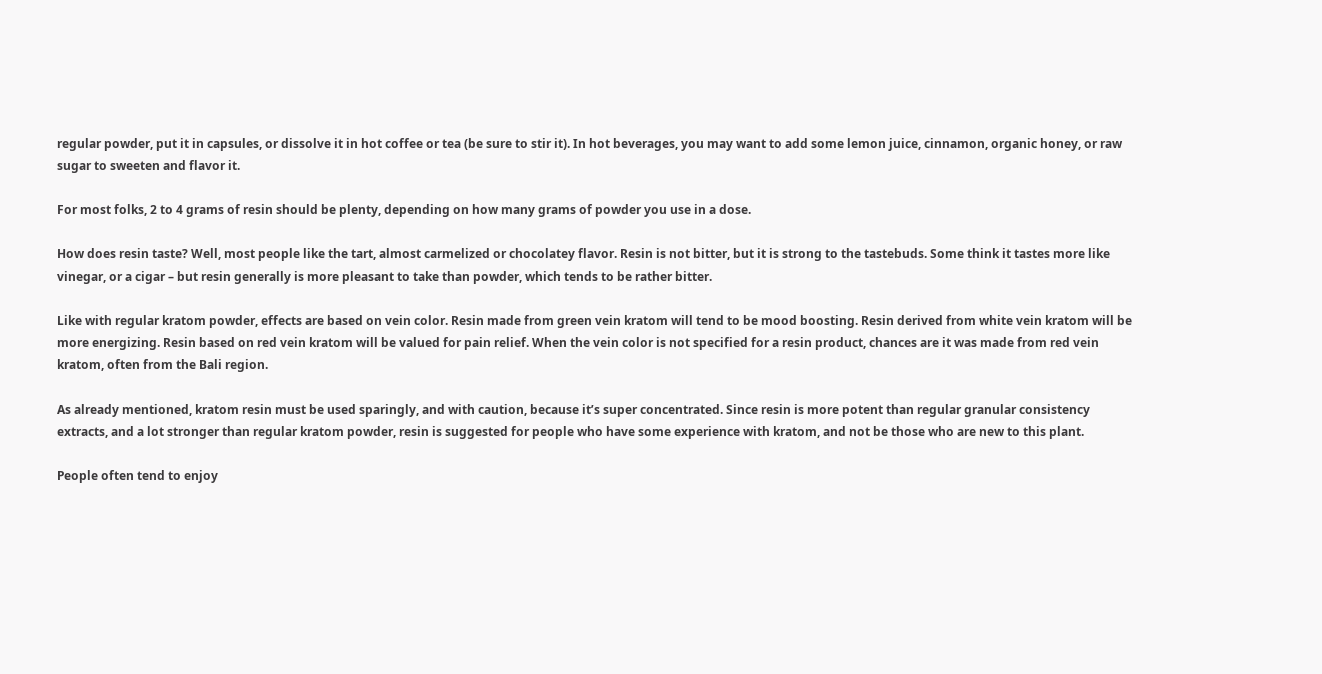regular powder, put it in capsules, or dissolve it in hot coffee or tea (be sure to stir it). In hot beverages, you may want to add some lemon juice, cinnamon, organic honey, or raw sugar to sweeten and flavor it.

For most folks, 2 to 4 grams of resin should be plenty, depending on how many grams of powder you use in a dose.

How does resin taste? Well, most people like the tart, almost carmelized or chocolatey flavor. Resin is not bitter, but it is strong to the tastebuds. Some think it tastes more like vinegar, or a cigar – but resin generally is more pleasant to take than powder, which tends to be rather bitter.

Like with regular kratom powder, effects are based on vein color. Resin made from green vein kratom will tend to be mood boosting. Resin derived from white vein kratom will be more energizing. Resin based on red vein kratom will be valued for pain relief. When the vein color is not specified for a resin product, chances are it was made from red vein kratom, often from the Bali region.

As already mentioned, kratom resin must be used sparingly, and with caution, because it’s super concentrated. Since resin is more potent than regular granular consistency extracts, and a lot stronger than regular kratom powder, resin is suggested for people who have some experience with kratom, and not be those who are new to this plant.

People often tend to enjoy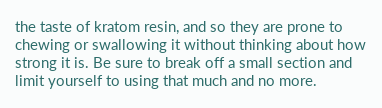the taste of kratom resin, and so they are prone to chewing or swallowing it without thinking about how strong it is. Be sure to break off a small section and limit yourself to using that much and no more.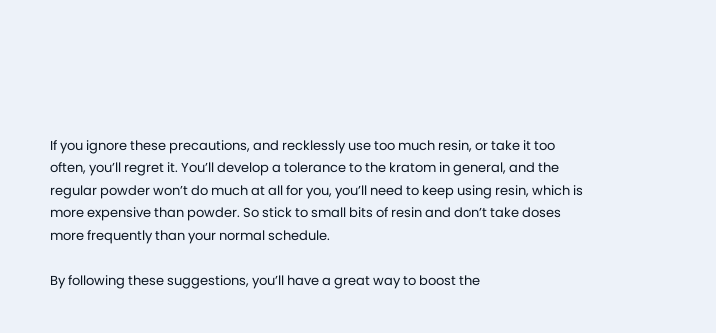If you ignore these precautions, and recklessly use too much resin, or take it too often, you’ll regret it. You’ll develop a tolerance to the kratom in general, and the regular powder won’t do much at all for you, you’ll need to keep using resin, which is more expensive than powder. So stick to small bits of resin and don’t take doses more frequently than your normal schedule.

By following these suggestions, you’ll have a great way to boost the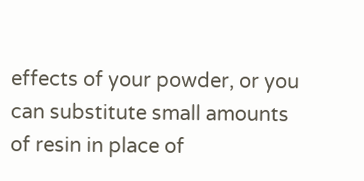effects of your powder, or you can substitute small amounts of resin in place of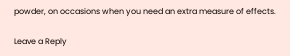powder, on occasions when you need an extra measure of effects.

Leave a Reply